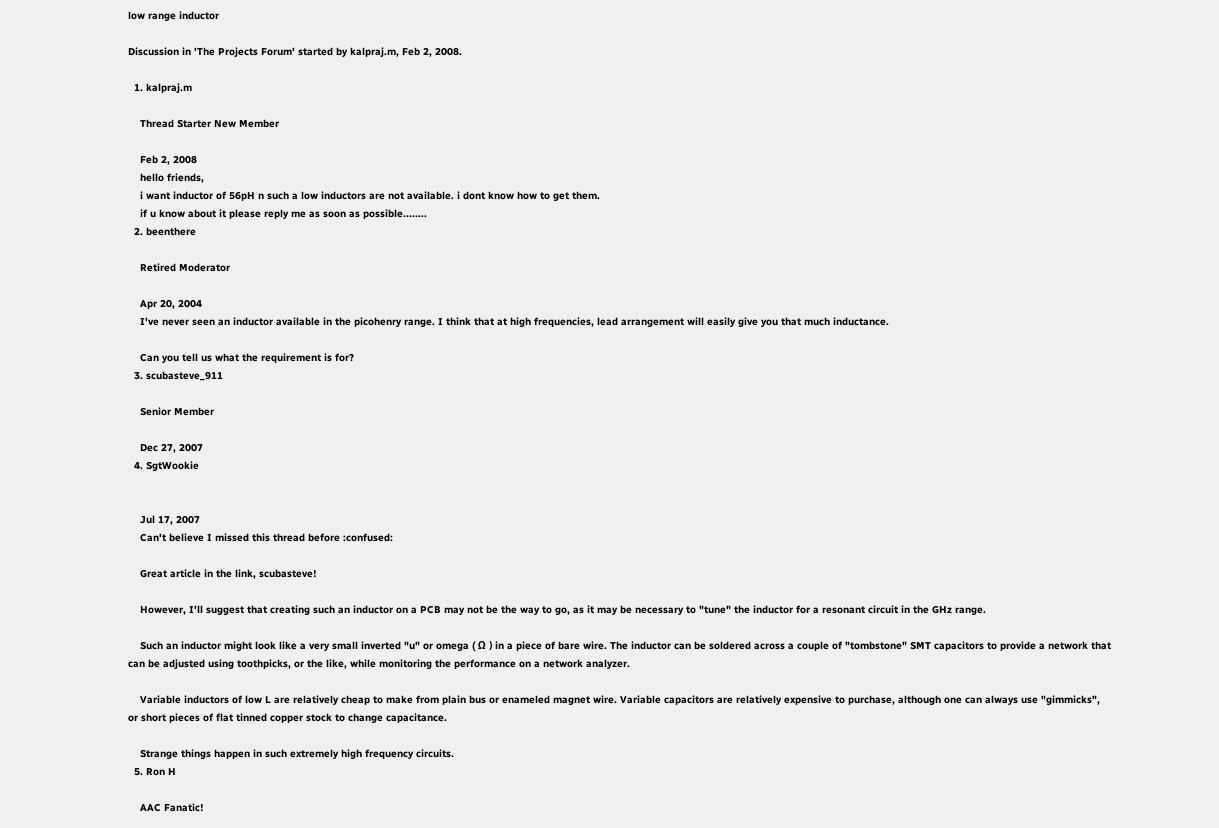low range inductor

Discussion in 'The Projects Forum' started by kalpraj.m, Feb 2, 2008.

  1. kalpraj.m

    Thread Starter New Member

    Feb 2, 2008
    hello friends,
    i want inductor of 56pH n such a low inductors are not available. i dont know how to get them.
    if u know about it please reply me as soon as possible........
  2. beenthere

    Retired Moderator

    Apr 20, 2004
    I've never seen an inductor available in the picohenry range. I think that at high frequencies, lead arrangement will easily give you that much inductance.

    Can you tell us what the requirement is for?
  3. scubasteve_911

    Senior Member

    Dec 27, 2007
  4. SgtWookie


    Jul 17, 2007
    Can't believe I missed this thread before :confused:

    Great article in the link, scubasteve!

    However, I'll suggest that creating such an inductor on a PCB may not be the way to go, as it may be necessary to "tune" the inductor for a resonant circuit in the GHz range.

    Such an inductor might look like a very small inverted "u" or omega ( Ω ) in a piece of bare wire. The inductor can be soldered across a couple of "tombstone" SMT capacitors to provide a network that can be adjusted using toothpicks, or the like, while monitoring the performance on a network analyzer.

    Variable inductors of low L are relatively cheap to make from plain bus or enameled magnet wire. Variable capacitors are relatively expensive to purchase, although one can always use "gimmicks", or short pieces of flat tinned copper stock to change capacitance.

    Strange things happen in such extremely high frequency circuits.
  5. Ron H

    AAC Fanatic!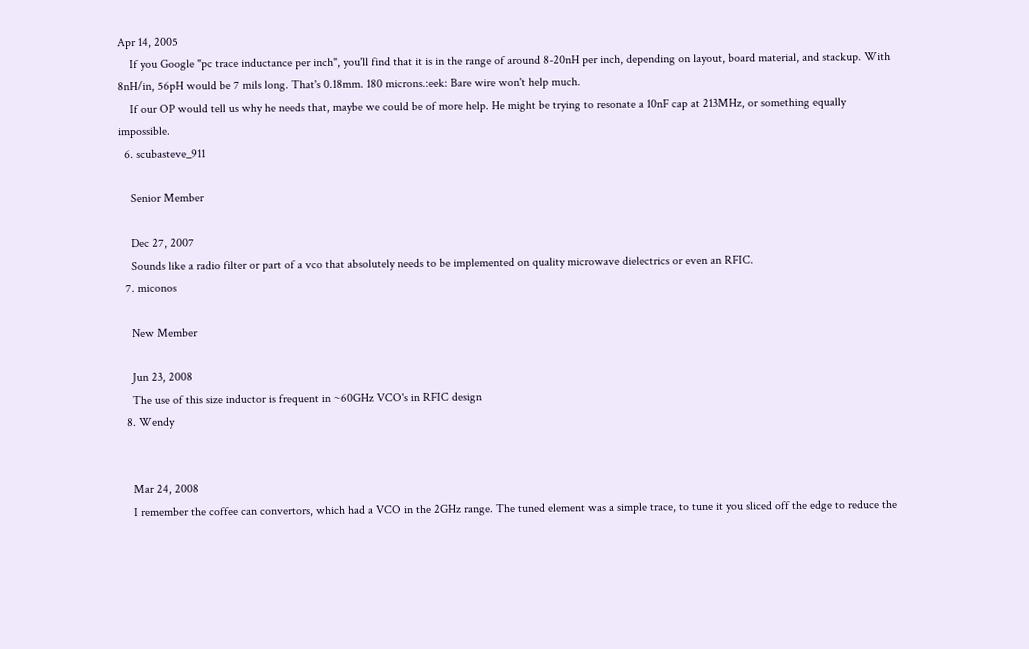Apr 14, 2005
    If you Google "pc trace inductance per inch", you'll find that it is in the range of around 8-20nH per inch, depending on layout, board material, and stackup. With 8nH/in, 56pH would be 7 mils long. That's 0.18mm. 180 microns.:eek: Bare wire won't help much.
    If our OP would tell us why he needs that, maybe we could be of more help. He might be trying to resonate a 10nF cap at 213MHz, or something equally impossible.
  6. scubasteve_911

    Senior Member

    Dec 27, 2007
    Sounds like a radio filter or part of a vco that absolutely needs to be implemented on quality microwave dielectrics or even an RFIC.
  7. miconos

    New Member

    Jun 23, 2008
    The use of this size inductor is frequent in ~60GHz VCO's in RFIC design
  8. Wendy


    Mar 24, 2008
    I remember the coffee can convertors, which had a VCO in the 2GHz range. The tuned element was a simple trace, to tune it you sliced off the edge to reduce the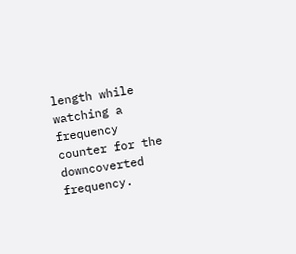length while watching a frequency counter for the downcoverted frequency.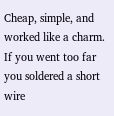Cheap, simple, and worked like a charm. If you went too far you soldered a short wire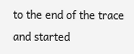to the end of the trace and started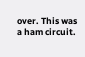over. This was a ham circuit.